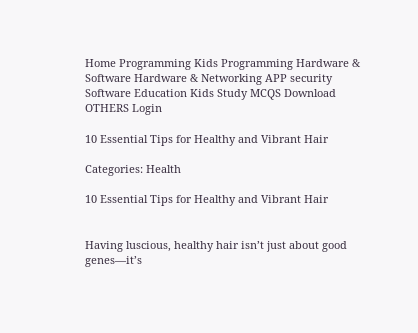Home Programming Kids Programming Hardware & Software Hardware & Networking APP security Software Education Kids Study MCQS Download OTHERS Login

10 Essential Tips for Healthy and Vibrant Hair

Categories: Health

10 Essential Tips for Healthy and Vibrant Hair


Having luscious, healthy hair isn’t just about good genes—it’s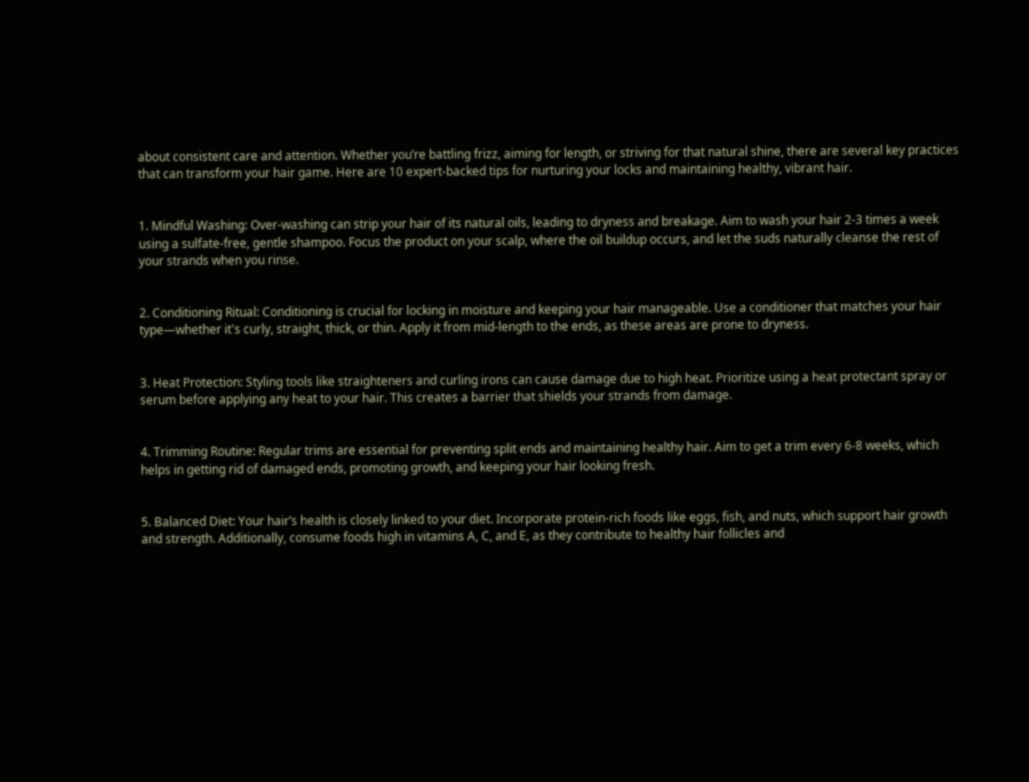about consistent care and attention. Whether you’re battling frizz, aiming for length, or striving for that natural shine, there are several key practices that can transform your hair game. Here are 10 expert-backed tips for nurturing your locks and maintaining healthy, vibrant hair.


1. Mindful Washing: Over-washing can strip your hair of its natural oils, leading to dryness and breakage. Aim to wash your hair 2-3 times a week using a sulfate-free, gentle shampoo. Focus the product on your scalp, where the oil buildup occurs, and let the suds naturally cleanse the rest of your strands when you rinse.


2. Conditioning Ritual: Conditioning is crucial for locking in moisture and keeping your hair manageable. Use a conditioner that matches your hair type—whether it's curly, straight, thick, or thin. Apply it from mid-length to the ends, as these areas are prone to dryness.


3. Heat Protection: Styling tools like straighteners and curling irons can cause damage due to high heat. Prioritize using a heat protectant spray or serum before applying any heat to your hair. This creates a barrier that shields your strands from damage.


4. Trimming Routine: Regular trims are essential for preventing split ends and maintaining healthy hair. Aim to get a trim every 6-8 weeks, which helps in getting rid of damaged ends, promoting growth, and keeping your hair looking fresh.


5. Balanced Diet: Your hair’s health is closely linked to your diet. Incorporate protein-rich foods like eggs, fish, and nuts, which support hair growth and strength. Additionally, consume foods high in vitamins A, C, and E, as they contribute to healthy hair follicles and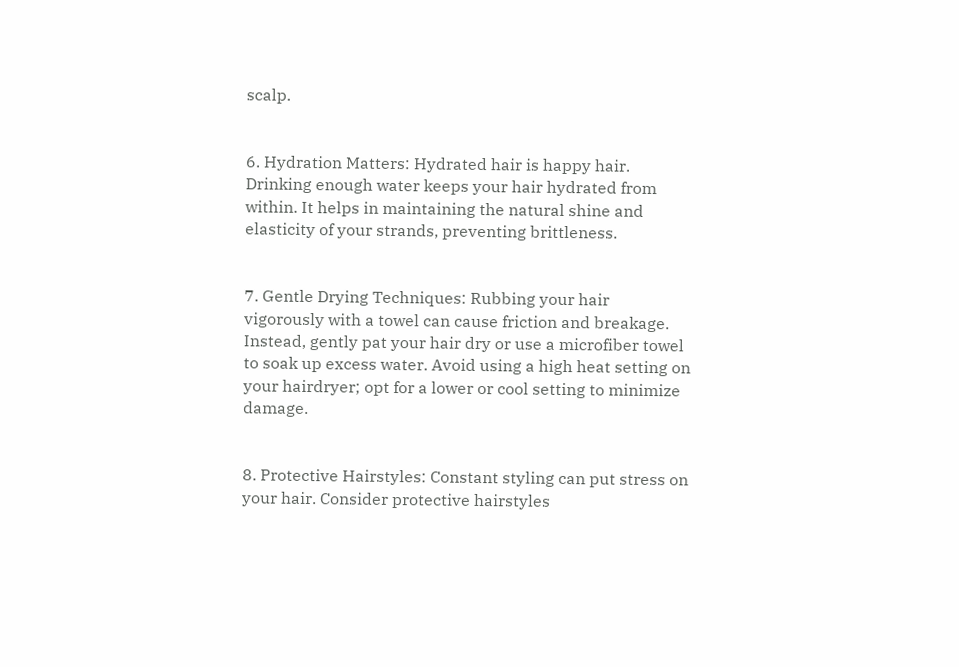scalp.


6. Hydration Matters: Hydrated hair is happy hair. Drinking enough water keeps your hair hydrated from within. It helps in maintaining the natural shine and elasticity of your strands, preventing brittleness.


7. Gentle Drying Techniques: Rubbing your hair vigorously with a towel can cause friction and breakage. Instead, gently pat your hair dry or use a microfiber towel to soak up excess water. Avoid using a high heat setting on your hairdryer; opt for a lower or cool setting to minimize damage.


8. Protective Hairstyles: Constant styling can put stress on your hair. Consider protective hairstyles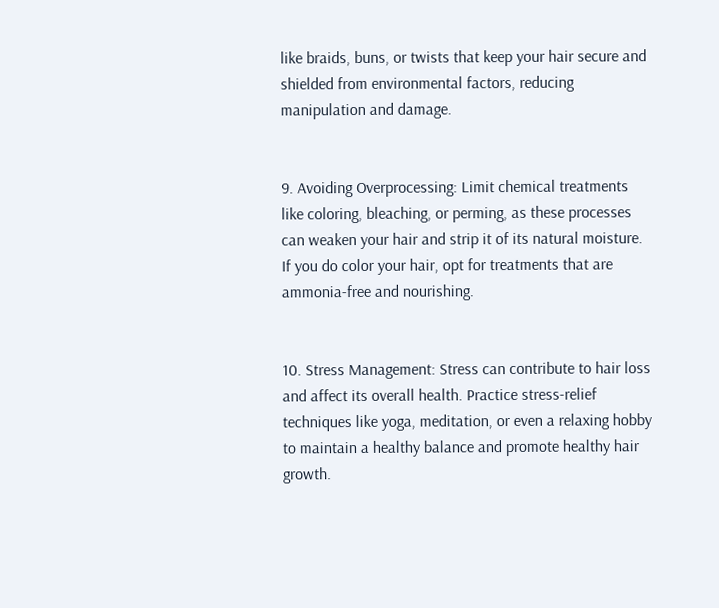like braids, buns, or twists that keep your hair secure and shielded from environmental factors, reducing manipulation and damage.


9. Avoiding Overprocessing: Limit chemical treatments like coloring, bleaching, or perming, as these processes can weaken your hair and strip it of its natural moisture. If you do color your hair, opt for treatments that are ammonia-free and nourishing.


10. Stress Management: Stress can contribute to hair loss and affect its overall health. Practice stress-relief techniques like yoga, meditation, or even a relaxing hobby to maintain a healthy balance and promote healthy hair growth.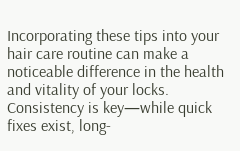Incorporating these tips into your hair care routine can make a noticeable difference in the health and vitality of your locks. Consistency is key—while quick fixes exist, long-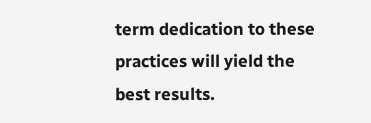term dedication to these practices will yield the best results.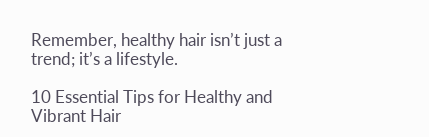Remember, healthy hair isn’t just a trend; it’s a lifestyle.

10 Essential Tips for Healthy and Vibrant Hair